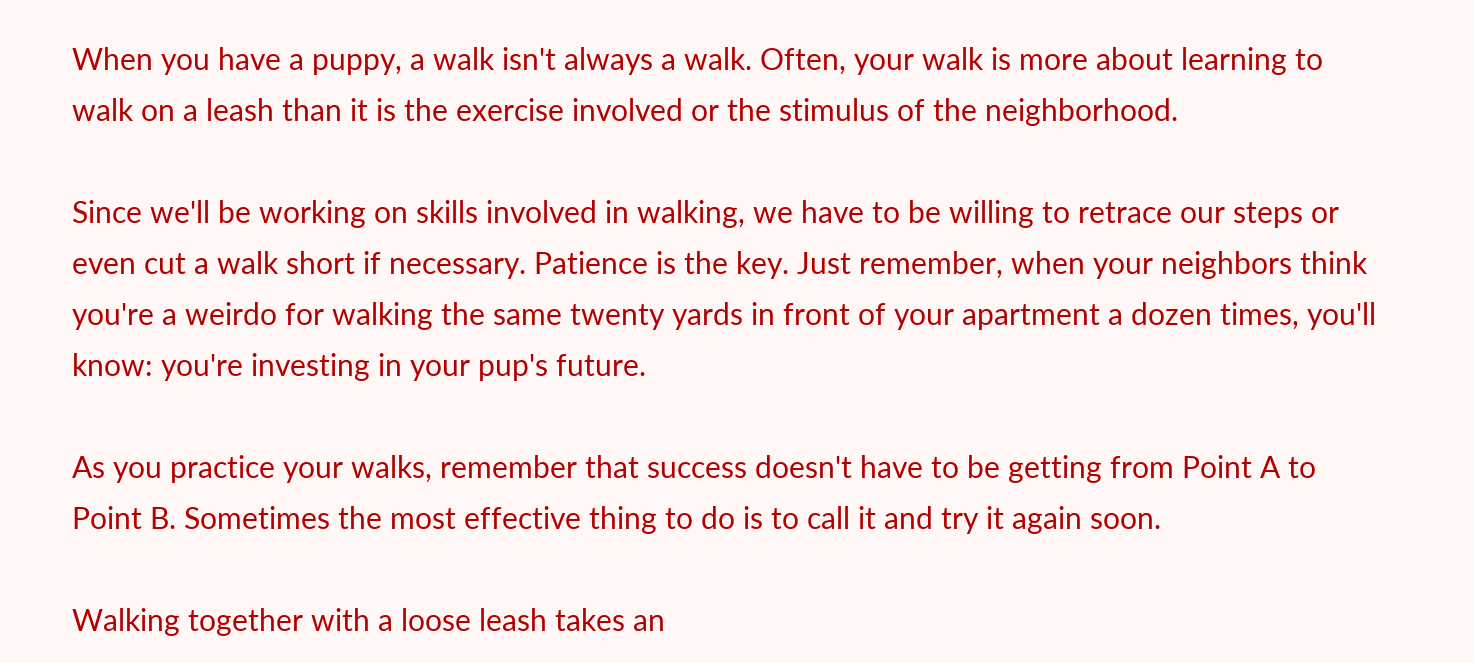When you have a puppy, a walk isn't always a walk. Often, your walk is more about learning to walk on a leash than it is the exercise involved or the stimulus of the neighborhood.

Since we'll be working on skills involved in walking, we have to be willing to retrace our steps or even cut a walk short if necessary. Patience is the key. Just remember, when your neighbors think you're a weirdo for walking the same twenty yards in front of your apartment a dozen times, you'll know: you're investing in your pup's future.

As you practice your walks, remember that success doesn't have to be getting from Point A to Point B. Sometimes the most effective thing to do is to call it and try it again soon.

Walking together with a loose leash takes an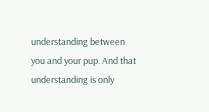understanding between you and your pup. And that understanding is only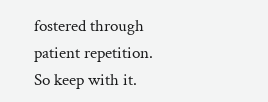fostered through patient repetition. So keep with it.